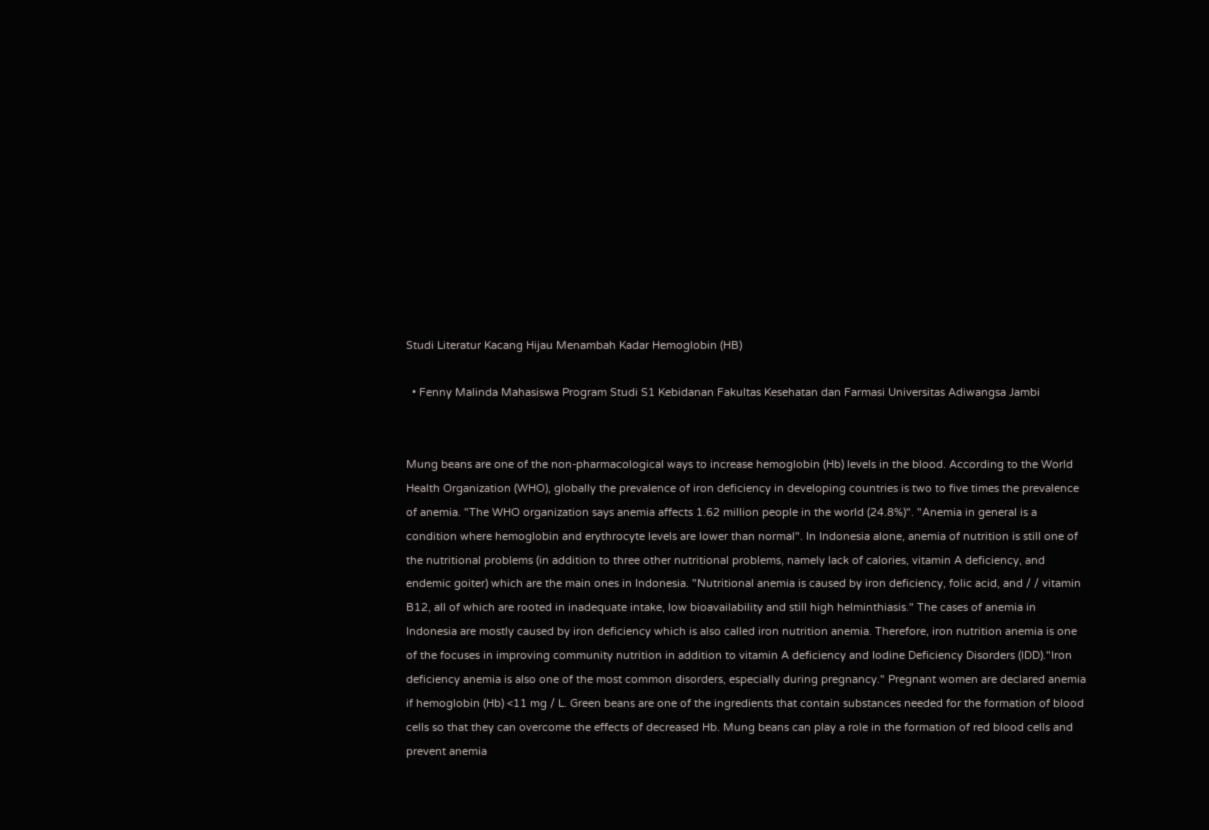Studi Literatur Kacang Hijau Menambah Kadar Hemoglobin (HB)

  • Fenny Malinda Mahasiswa Program Studi S1 Kebidanan Fakultas Kesehatan dan Farmasi Universitas Adiwangsa Jambi


Mung beans are one of the non-pharmacological ways to increase hemoglobin (Hb) levels in the blood. According to the World Health Organization (WHO), globally the prevalence of iron deficiency in developing countries is two to five times the prevalence of anemia. "The WHO organization says anemia affects 1.62 million people in the world (24.8%)". "Anemia in general is a condition where hemoglobin and erythrocyte levels are lower than normal". In Indonesia alone, anemia of nutrition is still one of the nutritional problems (in addition to three other nutritional problems, namely lack of calories, vitamin A deficiency, and endemic goiter) which are the main ones in Indonesia. "Nutritional anemia is caused by iron deficiency, folic acid, and / / vitamin B12, all of which are rooted in inadequate intake, low bioavailability and still high helminthiasis." The cases of anemia in Indonesia are mostly caused by iron deficiency which is also called iron nutrition anemia. Therefore, iron nutrition anemia is one of the focuses in improving community nutrition in addition to vitamin A deficiency and Iodine Deficiency Disorders (IDD)."Iron deficiency anemia is also one of the most common disorders, especially during pregnancy." Pregnant women are declared anemia if hemoglobin (Hb) <11 mg / L. Green beans are one of the ingredients that contain substances needed for the formation of blood cells so that they can overcome the effects of decreased Hb. Mung beans can play a role in the formation of red blood cells and prevent anemia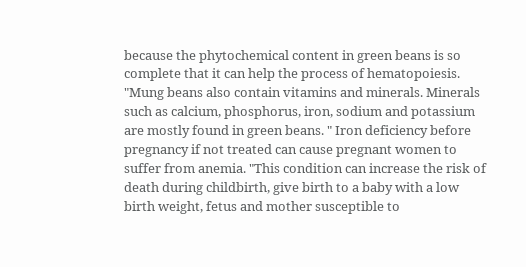because the phytochemical content in green beans is so complete that it can help the process of hematopoiesis. "Mung beans also contain vitamins and minerals. Minerals such as calcium, phosphorus, iron, sodium and potassium are mostly found in green beans. " Iron deficiency before pregnancy if not treated can cause pregnant women to suffer from anemia. "This condition can increase the risk of death during childbirth, give birth to a baby with a low birth weight, fetus and mother susceptible to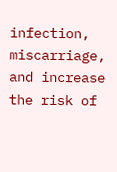infection, miscarriage, and increase the risk of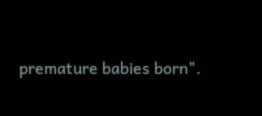premature babies born".